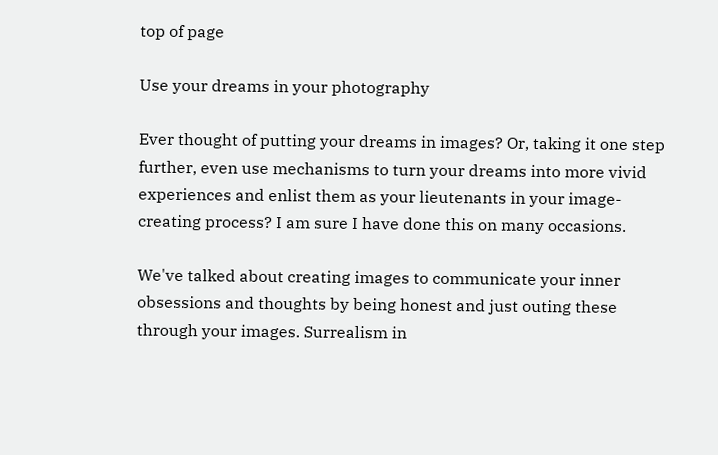top of page

Use your dreams in your photography

Ever thought of putting your dreams in images? Or, taking it one step further, even use mechanisms to turn your dreams into more vivid experiences and enlist them as your lieutenants in your image-creating process? I am sure I have done this on many occasions.

We've talked about creating images to communicate your inner obsessions and thoughts by being honest and just outing these through your images. Surrealism in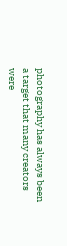photography has always been a target that many creators were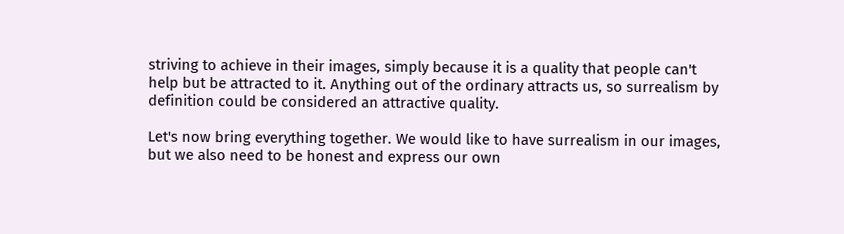striving to achieve in their images, simply because it is a quality that people can't help but be attracted to it. Anything out of the ordinary attracts us, so surrealism by definition could be considered an attractive quality.

Let's now bring everything together. We would like to have surrealism in our images, but we also need to be honest and express our own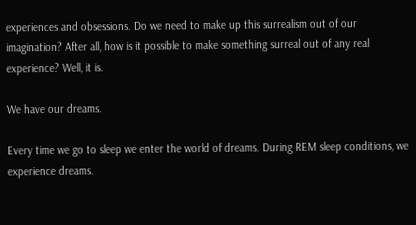experiences and obsessions. Do we need to make up this surrealism out of our imagination? After all, how is it possible to make something surreal out of any real experience? Well, it is.

We have our dreams.

Every time we go to sleep we enter the world of dreams. During REM sleep conditions, we experience dreams.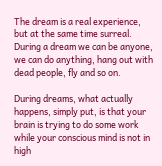The dream is a real experience, but at the same time surreal. During a dream we can be anyone, we can do anything, hang out with dead people, fly and so on.

During dreams, what actually happens, simply put, is that your brain is trying to do some work while your conscious mind is not in high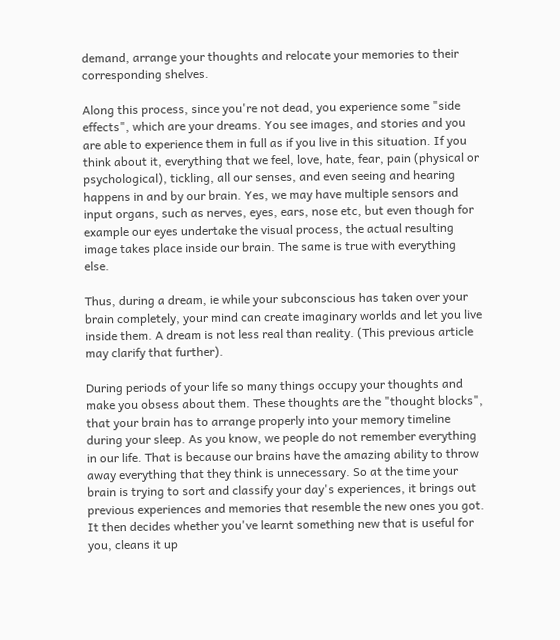demand, arrange your thoughts and relocate your memories to their corresponding shelves.

Along this process, since you're not dead, you experience some "side effects", which are your dreams. You see images, and stories and you are able to experience them in full as if you live in this situation. If you think about it, everything that we feel, love, hate, fear, pain (physical or psychological), tickling, all our senses, and even seeing and hearing happens in and by our brain. Yes, we may have multiple sensors and input organs, such as nerves, eyes, ears, nose etc, but even though for example our eyes undertake the visual process, the actual resulting image takes place inside our brain. The same is true with everything else.

Thus, during a dream, ie while your subconscious has taken over your brain completely, your mind can create imaginary worlds and let you live inside them. A dream is not less real than reality. (This previous article may clarify that further).

During periods of your life so many things occupy your thoughts and make you obsess about them. These thoughts are the "thought blocks", that your brain has to arrange properly into your memory timeline during your sleep. As you know, we people do not remember everything in our life. That is because our brains have the amazing ability to throw away everything that they think is unnecessary. So at the time your brain is trying to sort and classify your day's experiences, it brings out previous experiences and memories that resemble the new ones you got. It then decides whether you've learnt something new that is useful for you, cleans it up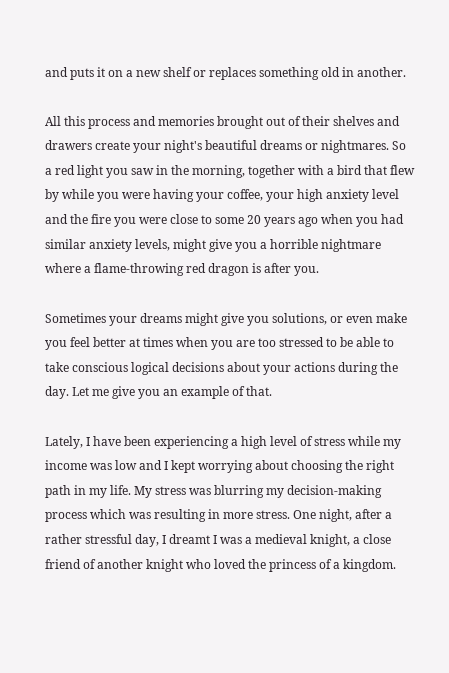and puts it on a new shelf or replaces something old in another.

All this process and memories brought out of their shelves and drawers create your night's beautiful dreams or nightmares. So a red light you saw in the morning, together with a bird that flew by while you were having your coffee, your high anxiety level and the fire you were close to some 20 years ago when you had similar anxiety levels, might give you a horrible nightmare where a flame-throwing red dragon is after you.

Sometimes your dreams might give you solutions, or even make you feel better at times when you are too stressed to be able to take conscious logical decisions about your actions during the day. Let me give you an example of that.

Lately, I have been experiencing a high level of stress while my income was low and I kept worrying about choosing the right path in my life. My stress was blurring my decision-making process which was resulting in more stress. One night, after a rather stressful day, I dreamt I was a medieval knight, a close friend of another knight who loved the princess of a kingdom.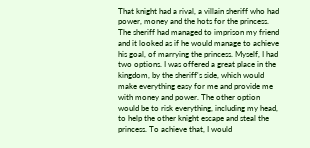That knight had a rival, a villain sheriff who had power, money and the hots for the princess. The sheriff had managed to imprison my friend and it looked as if he would manage to achieve his goal, of marrying the princess. Myself, I had two options. I was offered a great place in the kingdom, by the sheriff's side, which would make everything easy for me and provide me with money and power. The other option would be to risk everything, including my head, to help the other knight escape and steal the princess. To achieve that, I would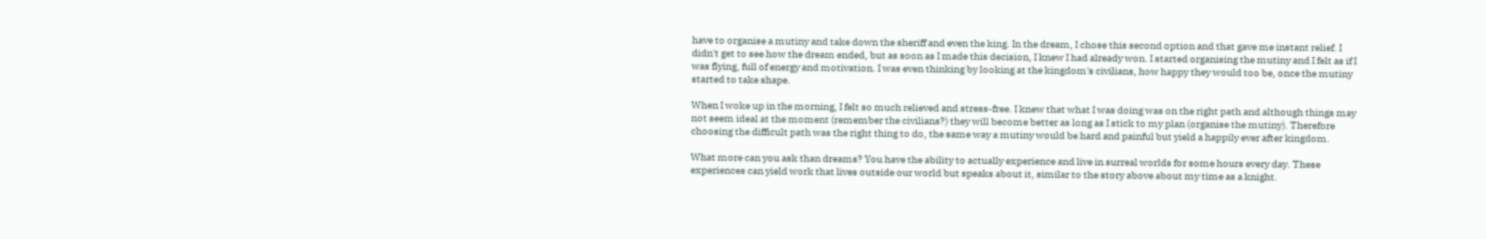have to organise a mutiny and take down the sheriff and even the king. In the dream, I chose this second option and that gave me instant relief. I didn't get to see how the dream ended, but as soon as I made this decision, I knew I had already won. I started organising the mutiny and I felt as if I was flying, full of energy and motivation. I was even thinking by looking at the kingdom's civilians, how happy they would too be, once the mutiny started to take shape.

When I woke up in the morning, I felt so much relieved and stress-free. I knew that what I was doing was on the right path and although things may not seem ideal at the moment (remember the civilians?) they will become better as long as I stick to my plan (organise the mutiny). Therefore choosing the difficult path was the right thing to do, the same way a mutiny would be hard and painful but yield a happily ever after kingdom.

What more can you ask than dreams? You have the ability to actually experience and live in surreal worlds for some hours every day. These experiences can yield work that lives outside our world but speaks about it, similar to the story above about my time as a knight.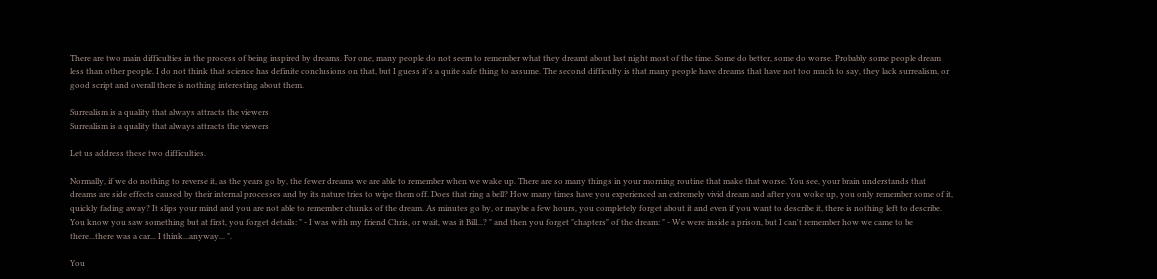There are two main difficulties in the process of being inspired by dreams. For one, many people do not seem to remember what they dreamt about last night most of the time. Some do better, some do worse. Probably some people dream less than other people. I do not think that science has definite conclusions on that, but I guess it's a quite safe thing to assume. The second difficulty is that many people have dreams that have not too much to say, they lack surrealism, or good script and overall there is nothing interesting about them.

Surrealism is a quality that always attracts the viewers
Surrealism is a quality that always attracts the viewers

Let us address these two difficulties.

Normally, if we do nothing to reverse it, as the years go by, the fewer dreams we are able to remember when we wake up. There are so many things in your morning routine that make that worse. You see, your brain understands that dreams are side effects caused by their internal processes and by its nature tries to wipe them off. Does that ring a bell? How many times have you experienced an extremely vivid dream and after you woke up, you only remember some of it, quickly fading away? It slips your mind and you are not able to remember chunks of the dream. As minutes go by, or maybe a few hours, you completely forget about it and even if you want to describe it, there is nothing left to describe. You know you saw something but at first, you forget details: " - I was with my friend Chris, or wait, was it Bill...? " and then you forget "chapters" of the dream: " - We were inside a prison, but I can't remember how we came to be there...there was a car... I think...anyway... ".

You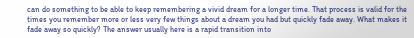can do something to be able to keep remembering a vivid dream for a longer time. That process is valid for the times you remember more or less very few things about a dream you had but quickly fade away. What makes it fade away so quickly? The answer usually here is a rapid transition into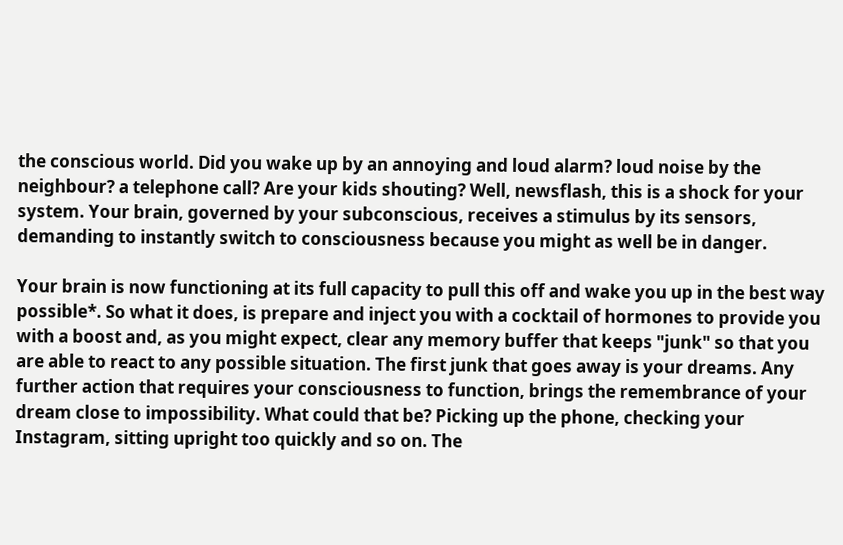the conscious world. Did you wake up by an annoying and loud alarm? loud noise by the neighbour? a telephone call? Are your kids shouting? Well, newsflash, this is a shock for your system. Your brain, governed by your subconscious, receives a stimulus by its sensors, demanding to instantly switch to consciousness because you might as well be in danger.

Your brain is now functioning at its full capacity to pull this off and wake you up in the best way possible*. So what it does, is prepare and inject you with a cocktail of hormones to provide you with a boost and, as you might expect, clear any memory buffer that keeps "junk" so that you are able to react to any possible situation. The first junk that goes away is your dreams. Any further action that requires your consciousness to function, brings the remembrance of your dream close to impossibility. What could that be? Picking up the phone, checking your Instagram, sitting upright too quickly and so on. The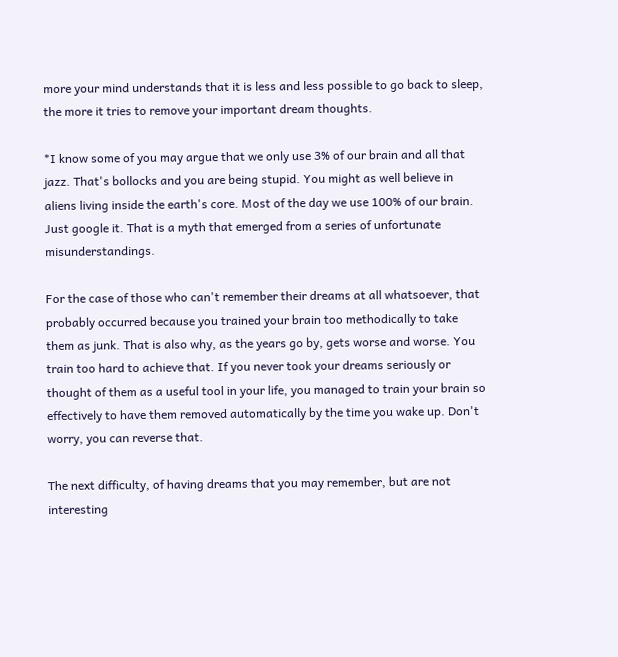more your mind understands that it is less and less possible to go back to sleep, the more it tries to remove your important dream thoughts.

*I know some of you may argue that we only use 3% of our brain and all that jazz. That's bollocks and you are being stupid. You might as well believe in aliens living inside the earth's core. Most of the day we use 100% of our brain. Just google it. That is a myth that emerged from a series of unfortunate misunderstandings.

For the case of those who can't remember their dreams at all whatsoever, that probably occurred because you trained your brain too methodically to take them as junk. That is also why, as the years go by, gets worse and worse. You train too hard to achieve that. If you never took your dreams seriously or thought of them as a useful tool in your life, you managed to train your brain so effectively to have them removed automatically by the time you wake up. Don't worry, you can reverse that.

The next difficulty, of having dreams that you may remember, but are not interesting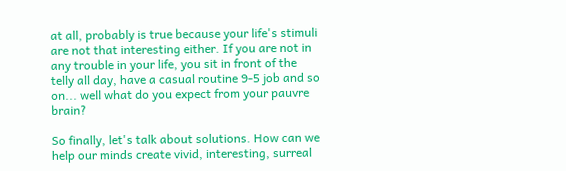at all, probably is true because your life's stimuli are not that interesting either. If you are not in any trouble in your life, you sit in front of the telly all day, have a casual routine 9-5 job and so on... well what do you expect from your pauvre brain?

So finally, let's talk about solutions. How can we help our minds create vivid, interesting, surreal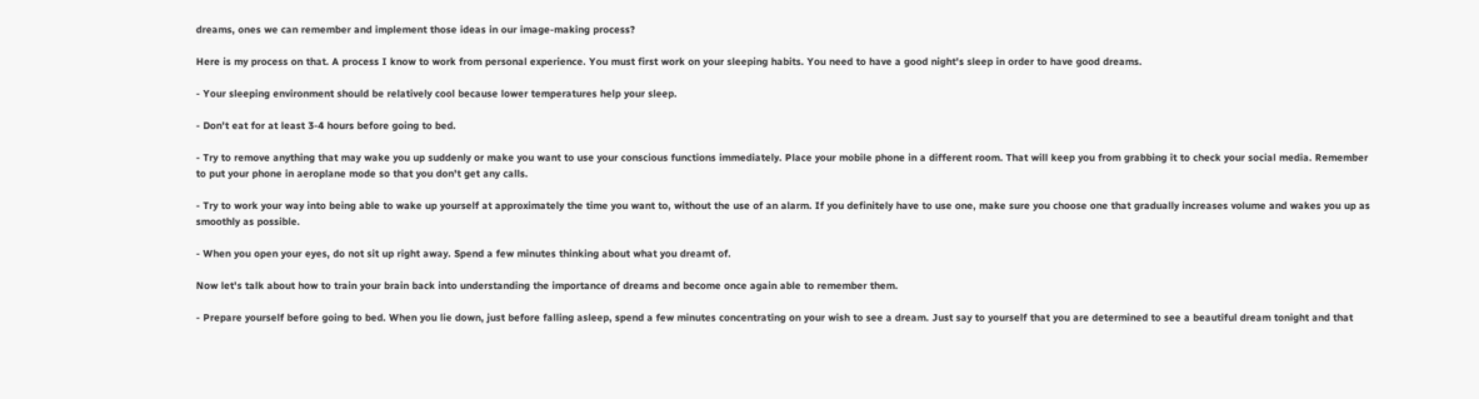dreams, ones we can remember and implement those ideas in our image-making process?

Here is my process on that. A process I know to work from personal experience. You must first work on your sleeping habits. You need to have a good night's sleep in order to have good dreams.

- Your sleeping environment should be relatively cool because lower temperatures help your sleep.

- Don't eat for at least 3-4 hours before going to bed.

- Try to remove anything that may wake you up suddenly or make you want to use your conscious functions immediately. Place your mobile phone in a different room. That will keep you from grabbing it to check your social media. Remember to put your phone in aeroplane mode so that you don't get any calls.

- Try to work your way into being able to wake up yourself at approximately the time you want to, without the use of an alarm. If you definitely have to use one, make sure you choose one that gradually increases volume and wakes you up as smoothly as possible.

- When you open your eyes, do not sit up right away. Spend a few minutes thinking about what you dreamt of.

Now let's talk about how to train your brain back into understanding the importance of dreams and become once again able to remember them.

- Prepare yourself before going to bed. When you lie down, just before falling asleep, spend a few minutes concentrating on your wish to see a dream. Just say to yourself that you are determined to see a beautiful dream tonight and that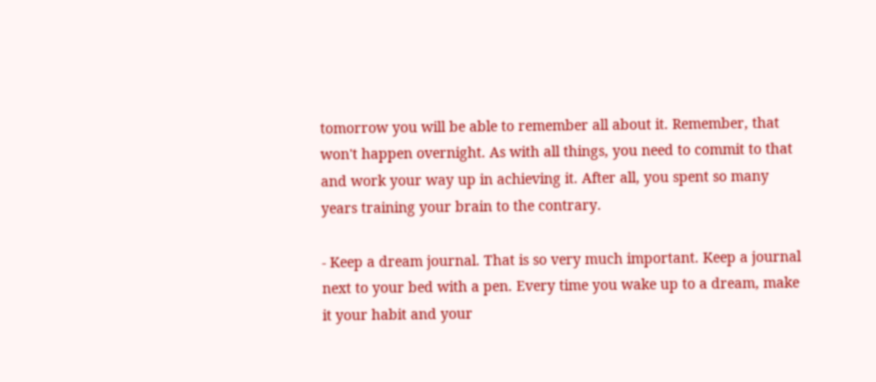tomorrow you will be able to remember all about it. Remember, that won't happen overnight. As with all things, you need to commit to that and work your way up in achieving it. After all, you spent so many years training your brain to the contrary.

- Keep a dream journal. That is so very much important. Keep a journal next to your bed with a pen. Every time you wake up to a dream, make it your habit and your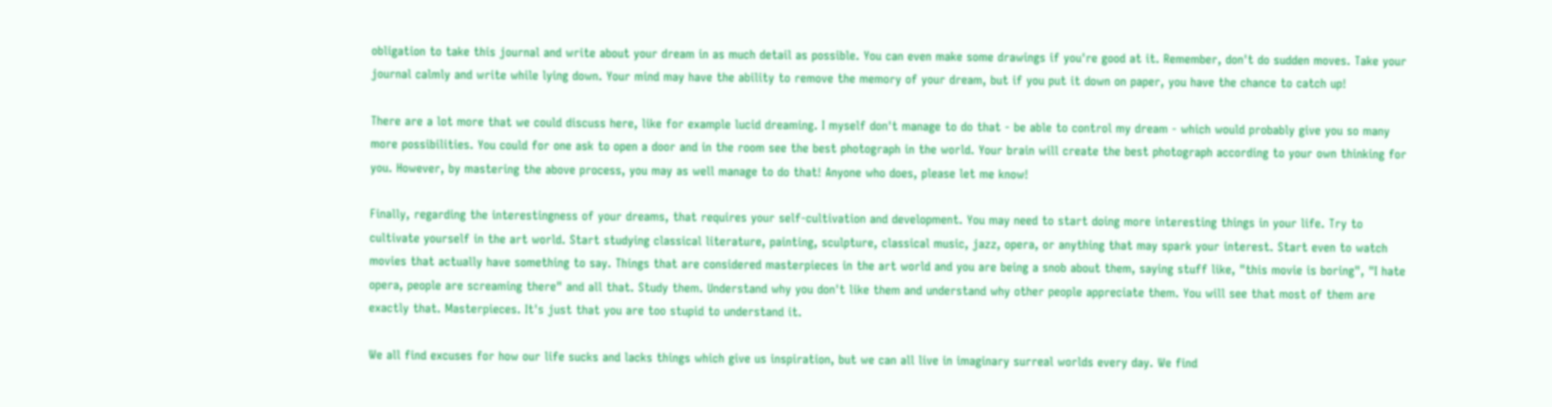obligation to take this journal and write about your dream in as much detail as possible. You can even make some drawings if you're good at it. Remember, don't do sudden moves. Take your journal calmly and write while lying down. Your mind may have the ability to remove the memory of your dream, but if you put it down on paper, you have the chance to catch up!

There are a lot more that we could discuss here, like for example lucid dreaming. I myself don't manage to do that - be able to control my dream - which would probably give you so many more possibilities. You could for one ask to open a door and in the room see the best photograph in the world. Your brain will create the best photograph according to your own thinking for you. However, by mastering the above process, you may as well manage to do that! Anyone who does, please let me know!

Finally, regarding the interestingness of your dreams, that requires your self-cultivation and development. You may need to start doing more interesting things in your life. Try to cultivate yourself in the art world. Start studying classical literature, painting, sculpture, classical music, jazz, opera, or anything that may spark your interest. Start even to watch movies that actually have something to say. Things that are considered masterpieces in the art world and you are being a snob about them, saying stuff like, "this movie is boring", "I hate opera, people are screaming there" and all that. Study them. Understand why you don't like them and understand why other people appreciate them. You will see that most of them are exactly that. Masterpieces. It's just that you are too stupid to understand it.

We all find excuses for how our life sucks and lacks things which give us inspiration, but we can all live in imaginary surreal worlds every day. We find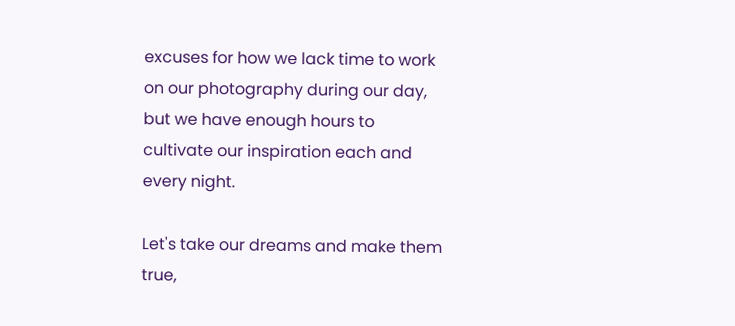excuses for how we lack time to work on our photography during our day, but we have enough hours to cultivate our inspiration each and every night.

Let's take our dreams and make them true,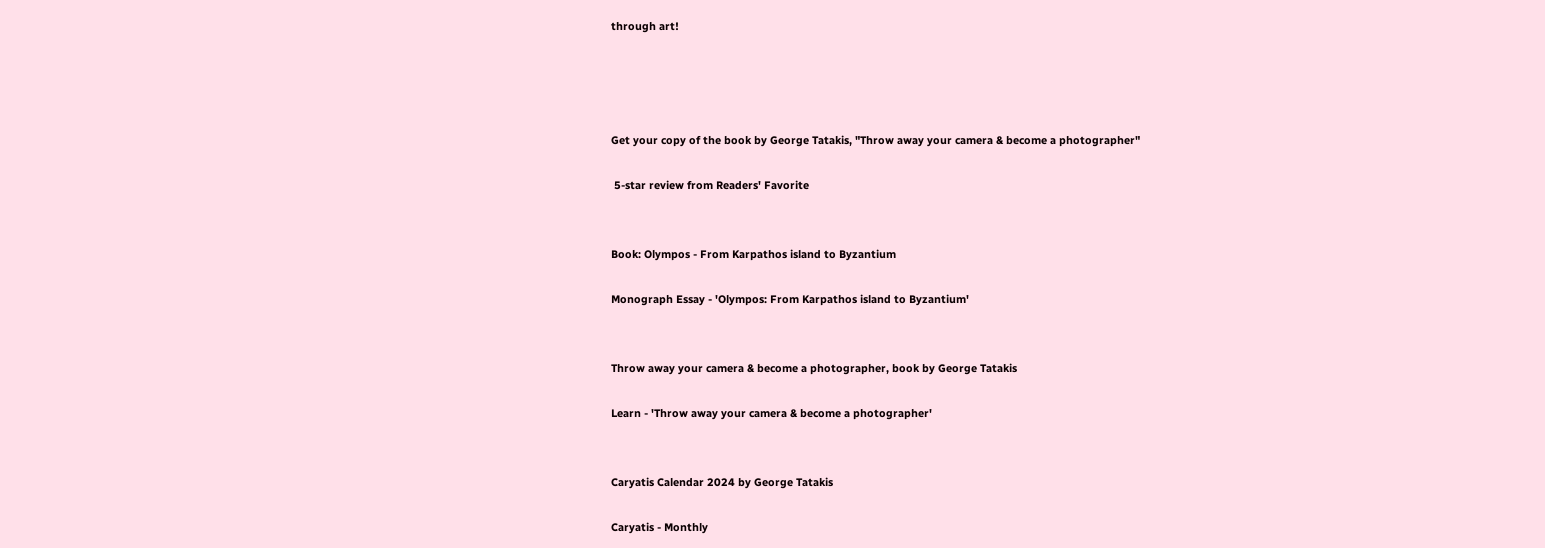through art!




Get your copy of the book by George Tatakis, "Throw away your camera & become a photographer"

 5-star review from Readers' Favorite


Book: Olympos - From Karpathos island to Byzantium

Monograph Essay - 'Olympos: From Karpathos island to Byzantium'


Throw away your camera & become a photographer, book by George Tatakis

Learn - 'Throw away your camera & become a photographer'


Caryatis Calendar 2024 by George Tatakis

Caryatis - Monthly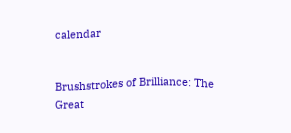calendar


Brushstrokes of Brilliance: The Great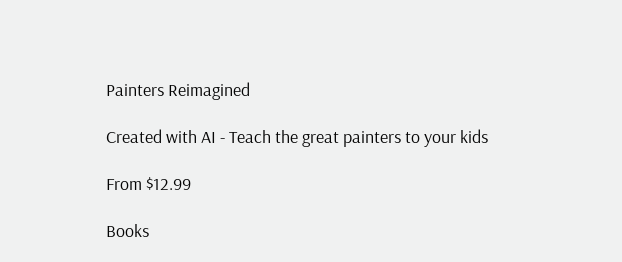Painters Reimagined

Created with AI - Teach the great painters to your kids

From $12.99

Books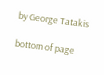by George Tatakis

bottom of page